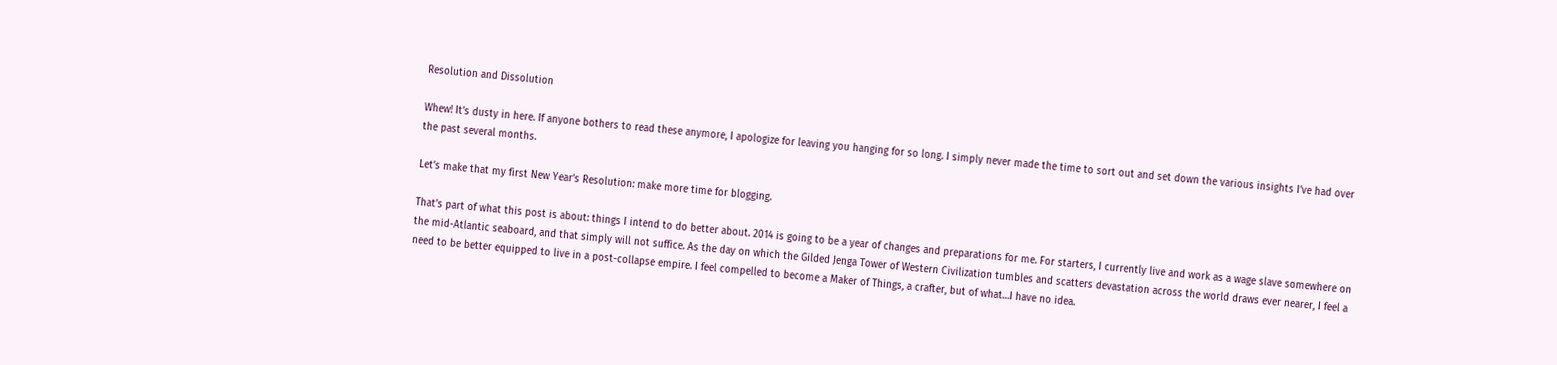Resolution and Dissolution

Whew! It’s dusty in here. If anyone bothers to read these anymore, I apologize for leaving you hanging for so long. I simply never made the time to sort out and set down the various insights I’ve had over the past several months.

Let’s make that my first New Year’s Resolution: make more time for blogging.

That’s part of what this post is about: things I intend to do better about. 2014 is going to be a year of changes and preparations for me. For starters, I currently live and work as a wage slave somewhere on the mid-Atlantic seaboard, and that simply will not suffice. As the day on which the Gilded Jenga Tower of Western Civilization tumbles and scatters devastation across the world draws ever nearer, I feel a need to be better equipped to live in a post-collapse empire. I feel compelled to become a Maker of Things, a crafter, but of what…I have no idea.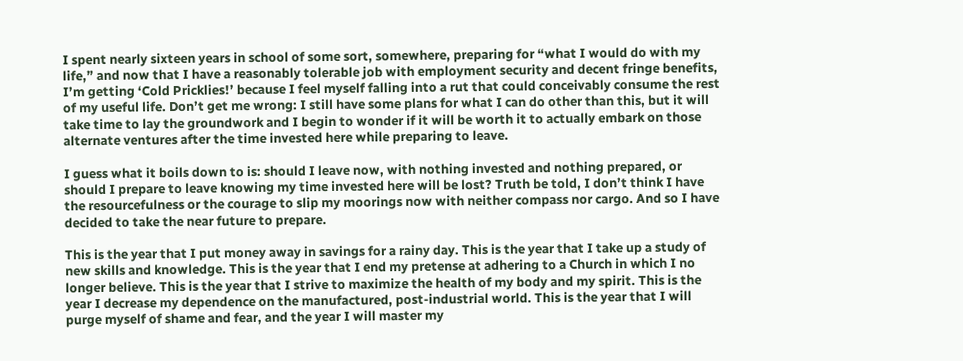I spent nearly sixteen years in school of some sort, somewhere, preparing for “what I would do with my life,” and now that I have a reasonably tolerable job with employment security and decent fringe benefits, I’m getting ‘Cold Pricklies!’ because I feel myself falling into a rut that could conceivably consume the rest of my useful life. Don’t get me wrong: I still have some plans for what I can do other than this, but it will take time to lay the groundwork and I begin to wonder if it will be worth it to actually embark on those alternate ventures after the time invested here while preparing to leave.

I guess what it boils down to is: should I leave now, with nothing invested and nothing prepared, or should I prepare to leave knowing my time invested here will be lost? Truth be told, I don’t think I have the resourcefulness or the courage to slip my moorings now with neither compass nor cargo. And so I have decided to take the near future to prepare.

This is the year that I put money away in savings for a rainy day. This is the year that I take up a study of new skills and knowledge. This is the year that I end my pretense at adhering to a Church in which I no longer believe. This is the year that I strive to maximize the health of my body and my spirit. This is the year I decrease my dependence on the manufactured, post-industrial world. This is the year that I will purge myself of shame and fear, and the year I will master my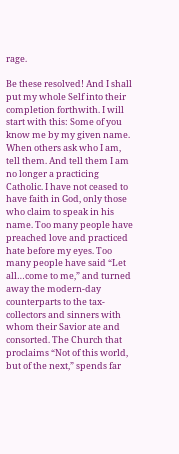rage.

Be these resolved! And I shall put my whole Self into their completion forthwith. I will start with this: Some of you know me by my given name. When others ask who I am, tell them. And tell them I am no longer a practicing Catholic. I have not ceased to have faith in God, only those who claim to speak in his name. Too many people have preached love and practiced hate before my eyes. Too many people have said “Let all…come to me,” and turned away the modern-day counterparts to the tax-collectors and sinners with whom their Savior ate and consorted. The Church that proclaims “Not of this world, but of the next,” spends far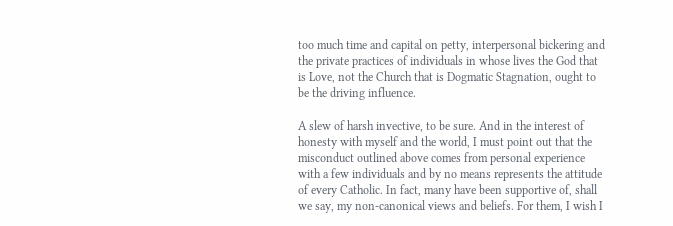too much time and capital on petty, interpersonal bickering and the private practices of individuals in whose lives the God that is Love, not the Church that is Dogmatic Stagnation, ought to be the driving influence.

A slew of harsh invective, to be sure. And in the interest of honesty with myself and the world, I must point out that the misconduct outlined above comes from personal experience with a few individuals and by no means represents the attitude of every Catholic. In fact, many have been supportive of, shall we say, my non-canonical views and beliefs. For them, I wish I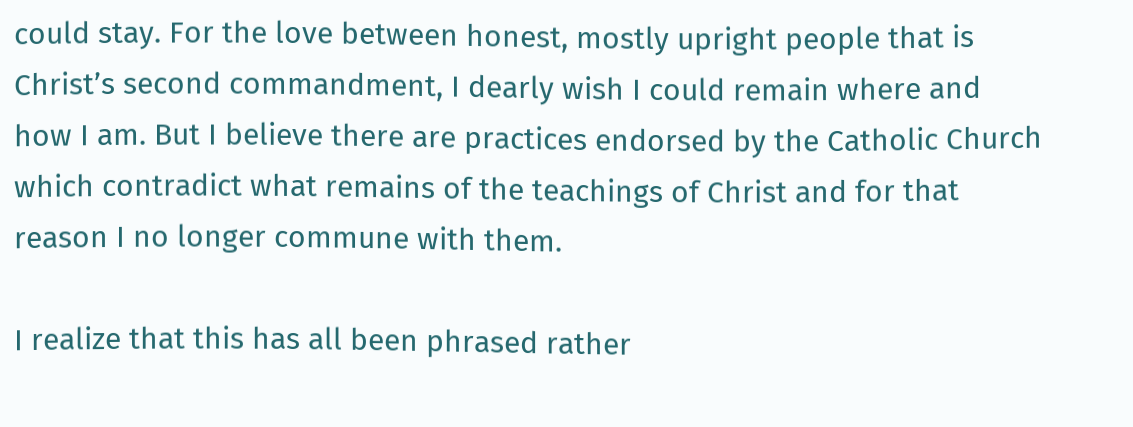could stay. For the love between honest, mostly upright people that is Christ’s second commandment, I dearly wish I could remain where and how I am. But I believe there are practices endorsed by the Catholic Church which contradict what remains of the teachings of Christ and for that reason I no longer commune with them.

I realize that this has all been phrased rather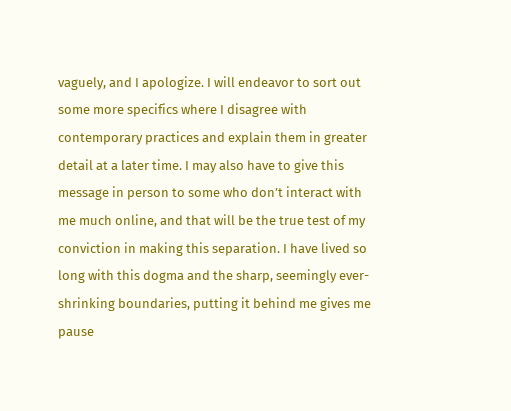vaguely, and I apologize. I will endeavor to sort out some more specifics where I disagree with contemporary practices and explain them in greater detail at a later time. I may also have to give this message in person to some who don’t interact with me much online, and that will be the true test of my conviction in making this separation. I have lived so long with this dogma and the sharp, seemingly ever-shrinking boundaries, putting it behind me gives me pause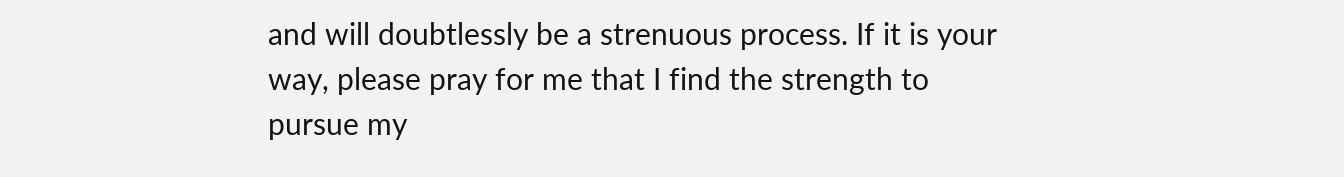and will doubtlessly be a strenuous process. If it is your way, please pray for me that I find the strength to pursue my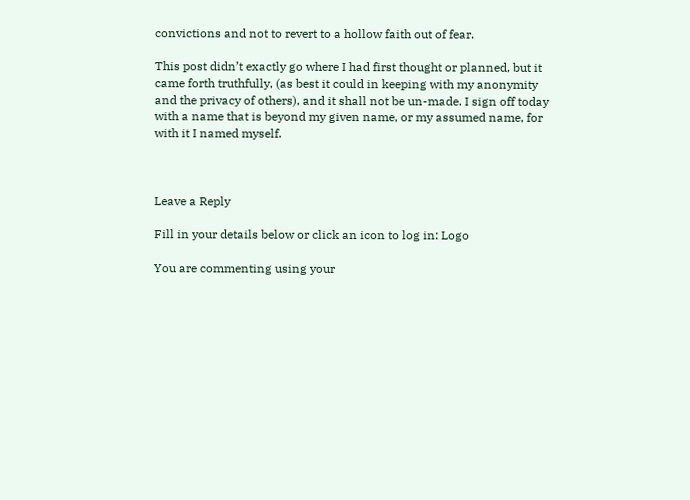convictions and not to revert to a hollow faith out of fear.

This post didn’t exactly go where I had first thought or planned, but it came forth truthfully, (as best it could in keeping with my anonymity and the privacy of others), and it shall not be un-made. I sign off today with a name that is beyond my given name, or my assumed name, for with it I named myself.



Leave a Reply

Fill in your details below or click an icon to log in: Logo

You are commenting using your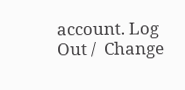account. Log Out /  Change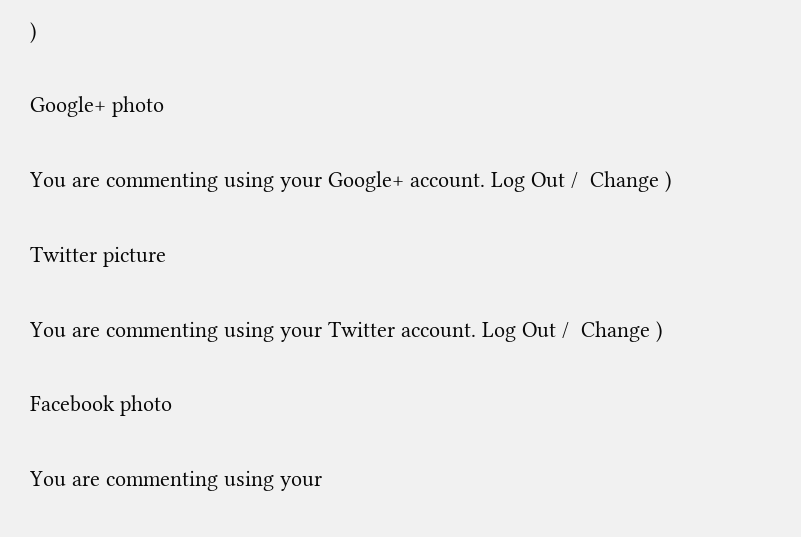)

Google+ photo

You are commenting using your Google+ account. Log Out /  Change )

Twitter picture

You are commenting using your Twitter account. Log Out /  Change )

Facebook photo

You are commenting using your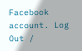Facebook account. Log Out /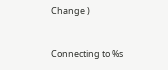Change )


Connecting to %s